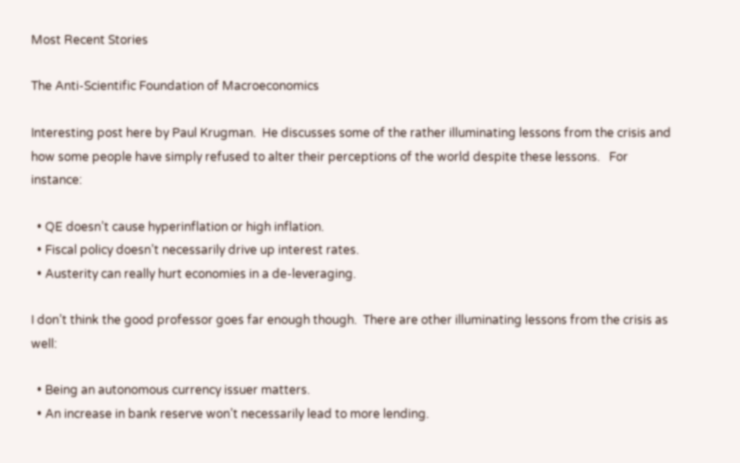Most Recent Stories

The Anti-Scientific Foundation of Macroeconomics

Interesting post here by Paul Krugman.  He discusses some of the rather illuminating lessons from the crisis and how some people have simply refused to alter their perceptions of the world despite these lessons.   For instance:

  • QE doesn’t cause hyperinflation or high inflation.
  • Fiscal policy doesn’t necessarily drive up interest rates.
  • Austerity can really hurt economies in a de-leveraging.

I don’t think the good professor goes far enough though.  There are other illuminating lessons from the crisis as well:

  • Being an autonomous currency issuer matters.
  • An increase in bank reserve won’t necessarily lead to more lending.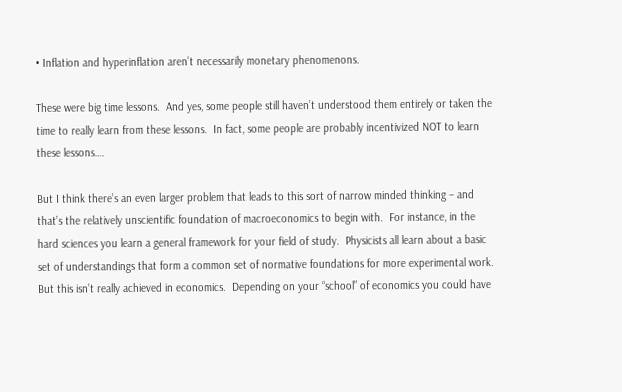• Inflation and hyperinflation aren’t necessarily monetary phenomenons.

These were big time lessons.  And yes, some people still haven’t understood them entirely or taken the time to really learn from these lessons.  In fact, some people are probably incentivized NOT to learn these lessons….

But I think there’s an even larger problem that leads to this sort of narrow minded thinking – and that’s the relatively unscientific foundation of macroeconomics to begin with.  For instance, in the hard sciences you learn a general framework for your field of study.  Physicists all learn about a basic set of understandings that form a common set of normative foundations for more experimental work.  But this isn’t really achieved in economics.  Depending on your “school” of economics you could have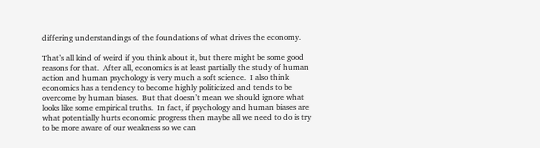differing understandings of the foundations of what drives the economy.

That’s all kind of weird if you think about it, but there might be some good reasons for that.  After all, economics is at least partially the study of human action and human psychology is very much a soft science.  I also think economics has a tendency to become highly politicized and tends to be overcome by human biases.  But that doesn’t mean we should ignore what looks like some empirical truths.  In fact, if psychology and human biases are what potentially hurts economic progress then maybe all we need to do is try to be more aware of our weakness so we can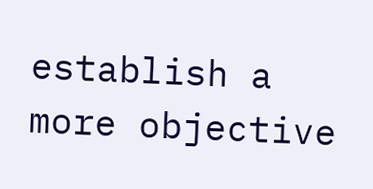establish a more objective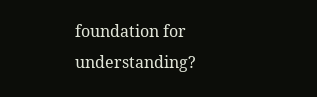foundation for understanding?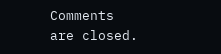Comments are closed.